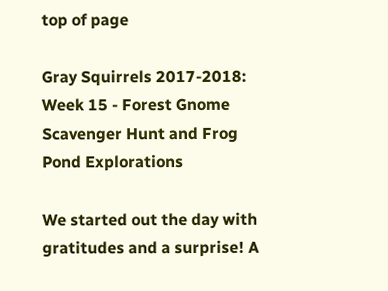top of page

Gray Squirrels 2017-2018: Week 15 - Forest Gnome Scavenger Hunt and Frog Pond Explorations

We started out the day with gratitudes and a surprise! A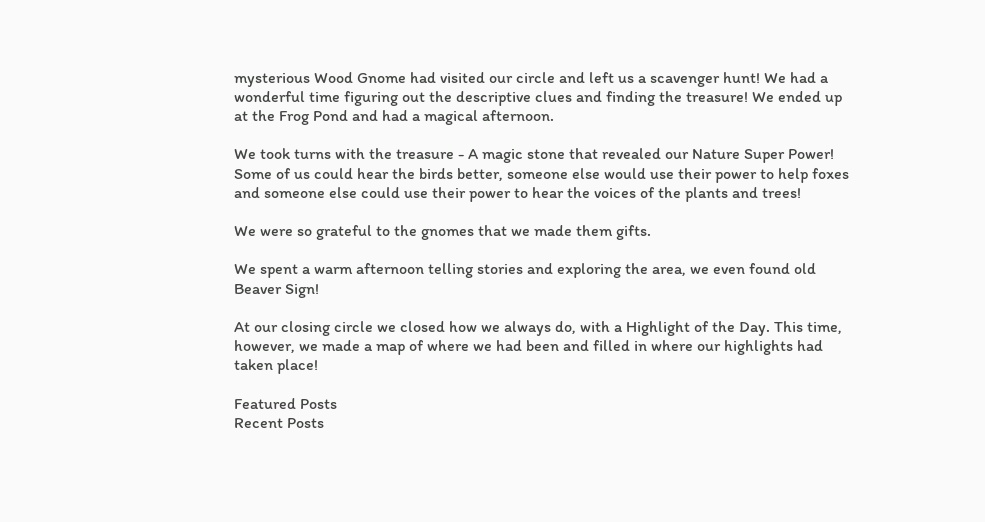mysterious Wood Gnome had visited our circle and left us a scavenger hunt! We had a wonderful time figuring out the descriptive clues and finding the treasure! We ended up at the Frog Pond and had a magical afternoon.

We took turns with the treasure - A magic stone that revealed our Nature Super Power! Some of us could hear the birds better, someone else would use their power to help foxes and someone else could use their power to hear the voices of the plants and trees!

We were so grateful to the gnomes that we made them gifts.

We spent a warm afternoon telling stories and exploring the area, we even found old Beaver Sign!

At our closing circle we closed how we always do, with a Highlight of the Day. This time, however, we made a map of where we had been and filled in where our highlights had taken place!

Featured Posts
Recent Posts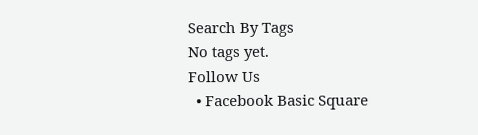Search By Tags
No tags yet.
Follow Us
  • Facebook Basic Square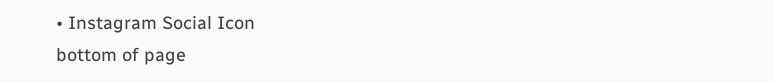• Instagram Social Icon
bottom of page